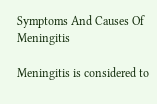Symptoms And Causes Of Meningitis

Meningitis is considered to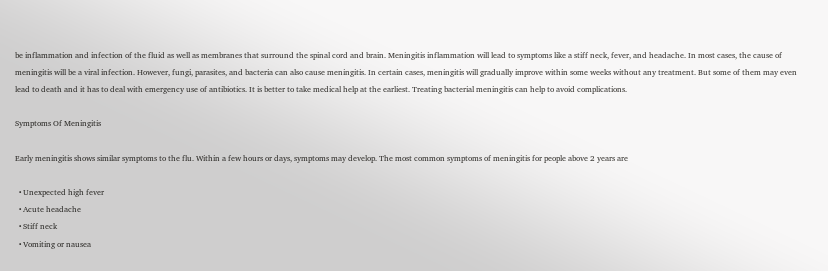be inflammation and infection of the fluid as well as membranes that surround the spinal cord and brain. Meningitis inflammation will lead to symptoms like a stiff neck, fever, and headache. In most cases, the cause of meningitis will be a viral infection. However, fungi, parasites, and bacteria can also cause meningitis. In certain cases, meningitis will gradually improve within some weeks without any treatment. But some of them may even lead to death and it has to deal with emergency use of antibiotics. It is better to take medical help at the earliest. Treating bacterial meningitis can help to avoid complications.

Symptoms Of Meningitis

Early meningitis shows similar symptoms to the flu. Within a few hours or days, symptoms may develop. The most common symptoms of meningitis for people above 2 years are

  • Unexpected high fever
  • Acute headache
  • Stiff neck
  • Vomiting or nausea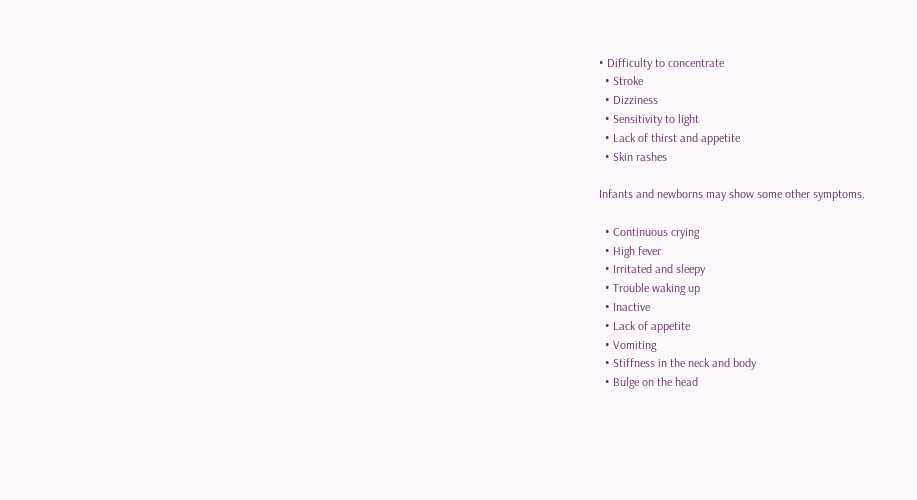• Difficulty to concentrate
  • Stroke
  • Dizziness
  • Sensitivity to light
  • Lack of thirst and appetite
  • Skin rashes

Infants and newborns may show some other symptoms.

  • Continuous crying
  • High fever
  • Irritated and sleepy
  • Trouble waking up
  • Inactive
  • Lack of appetite
  • Vomiting
  • Stiffness in the neck and body
  • Bulge on the head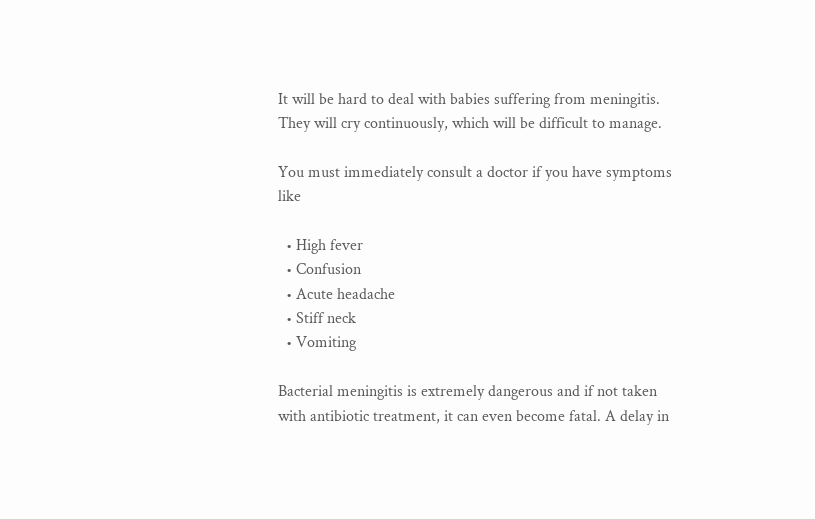It will be hard to deal with babies suffering from meningitis. They will cry continuously, which will be difficult to manage.

You must immediately consult a doctor if you have symptoms like

  • High fever
  • Confusion
  • Acute headache
  • Stiff neck
  • Vomiting

Bacterial meningitis is extremely dangerous and if not taken with antibiotic treatment, it can even become fatal. A delay in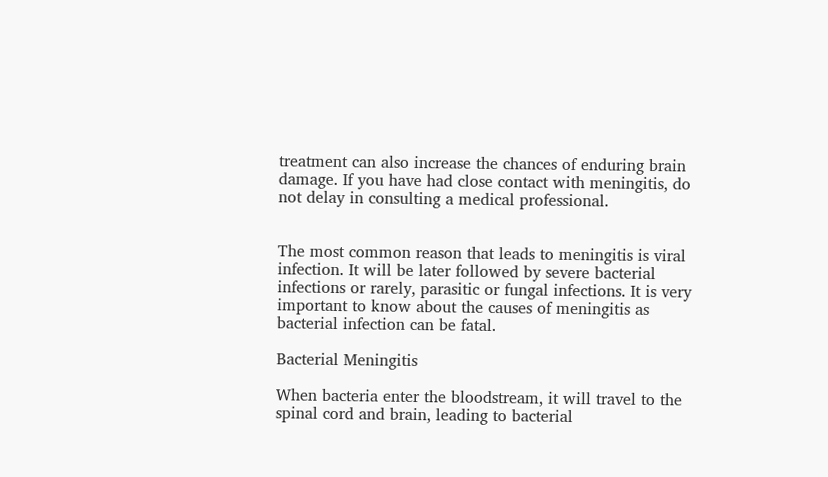treatment can also increase the chances of enduring brain damage. If you have had close contact with meningitis, do not delay in consulting a medical professional.


The most common reason that leads to meningitis is viral infection. It will be later followed by severe bacterial infections or rarely, parasitic or fungal infections. It is very important to know about the causes of meningitis as bacterial infection can be fatal.

Bacterial Meningitis

When bacteria enter the bloodstream, it will travel to the spinal cord and brain, leading to bacterial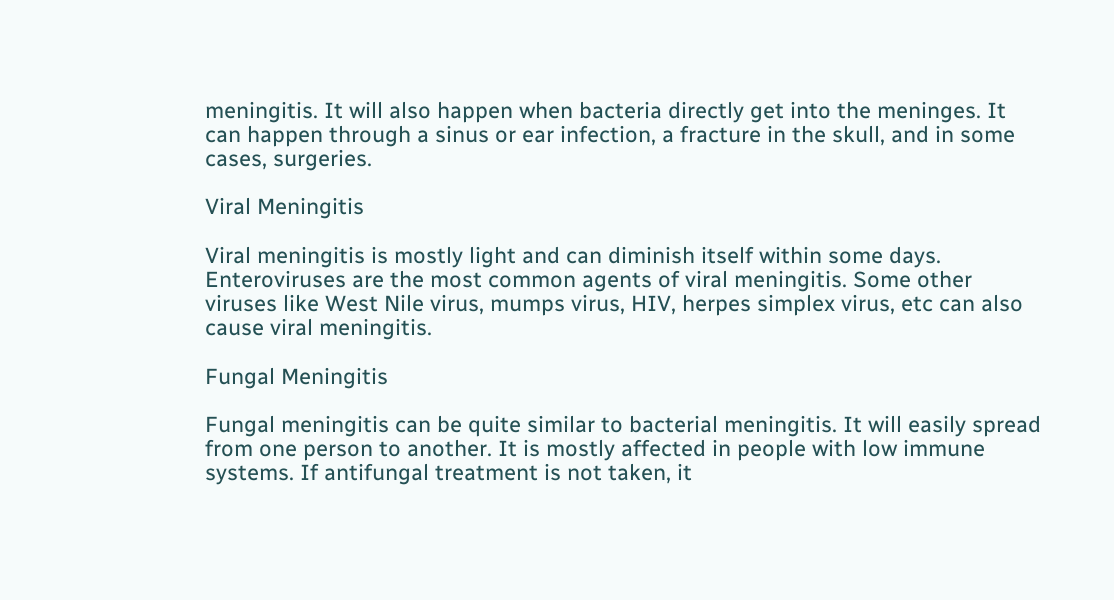meningitis. It will also happen when bacteria directly get into the meninges. It can happen through a sinus or ear infection, a fracture in the skull, and in some cases, surgeries.

Viral Meningitis

Viral meningitis is mostly light and can diminish itself within some days. Enteroviruses are the most common agents of viral meningitis. Some other viruses like West Nile virus, mumps virus, HIV, herpes simplex virus, etc can also cause viral meningitis.

Fungal Meningitis

Fungal meningitis can be quite similar to bacterial meningitis. It will easily spread from one person to another. It is mostly affected in people with low immune systems. If antifungal treatment is not taken, it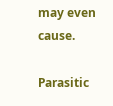may even cause.

Parasitic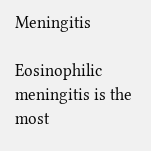Meningitis

Eosinophilic meningitis is the most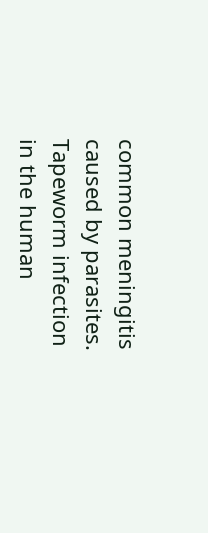common meningitis caused by parasites. Tapeworm infection in the human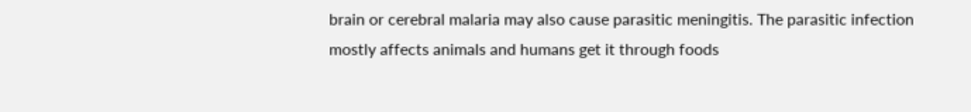brain or cerebral malaria may also cause parasitic meningitis. The parasitic infection mostly affects animals and humans get it through foods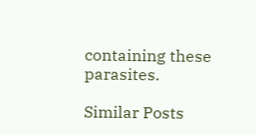containing these parasites.

Similar Posts